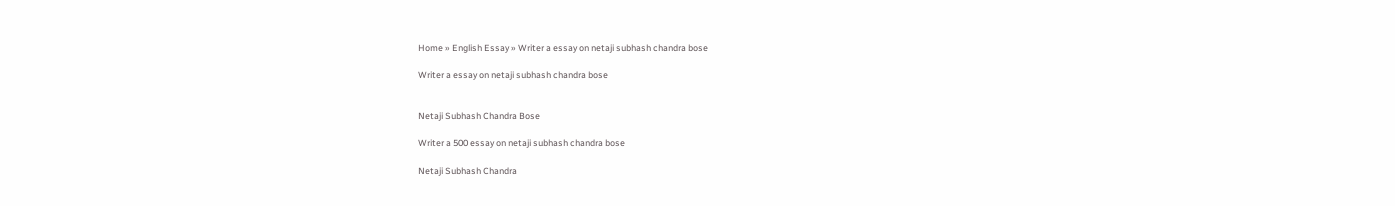Home » English Essay » Writer a essay on netaji subhash chandra bose

Writer a essay on netaji subhash chandra bose


Netaji Subhash Chandra Bose

Writer a 500 essay on netaji subhash chandra bose

Netaji Subhash Chandra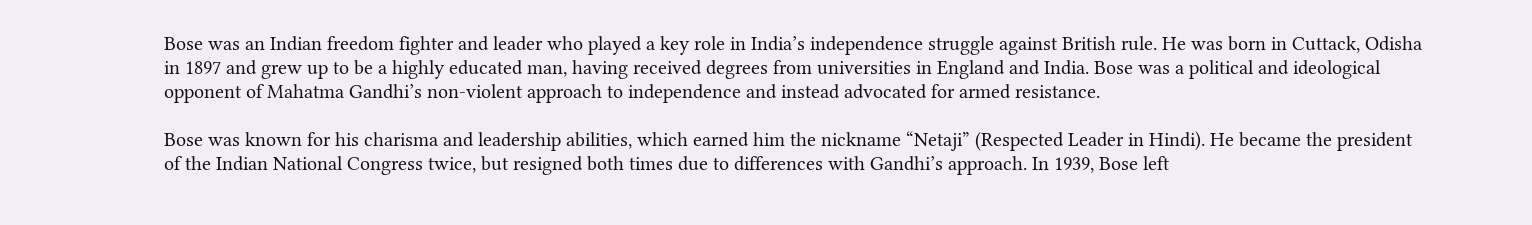Bose was an Indian freedom fighter and leader who played a key role in India’s independence struggle against British rule. He was born in Cuttack, Odisha in 1897 and grew up to be a highly educated man, having received degrees from universities in England and India. Bose was a political and ideological opponent of Mahatma Gandhi’s non-violent approach to independence and instead advocated for armed resistance.

Bose was known for his charisma and leadership abilities, which earned him the nickname “Netaji” (Respected Leader in Hindi). He became the president of the Indian National Congress twice, but resigned both times due to differences with Gandhi’s approach. In 1939, Bose left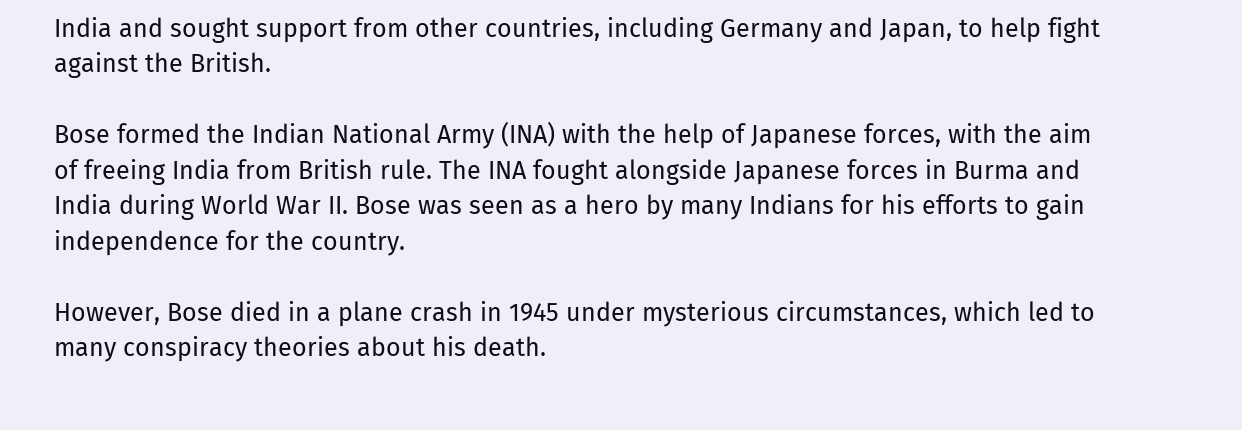India and sought support from other countries, including Germany and Japan, to help fight against the British.

Bose formed the Indian National Army (INA) with the help of Japanese forces, with the aim of freeing India from British rule. The INA fought alongside Japanese forces in Burma and India during World War II. Bose was seen as a hero by many Indians for his efforts to gain independence for the country.

However, Bose died in a plane crash in 1945 under mysterious circumstances, which led to many conspiracy theories about his death.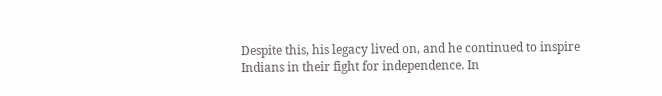Despite this, his legacy lived on, and he continued to inspire Indians in their fight for independence. In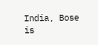India, Bose is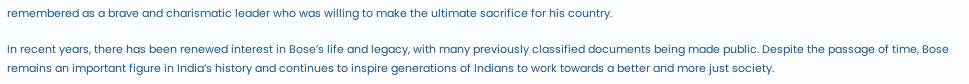remembered as a brave and charismatic leader who was willing to make the ultimate sacrifice for his country.

In recent years, there has been renewed interest in Bose’s life and legacy, with many previously classified documents being made public. Despite the passage of time, Bose remains an important figure in India’s history and continues to inspire generations of Indians to work towards a better and more just society.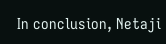In conclusion, Netaji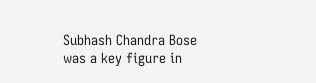Subhash Chandra Bose was a key figure in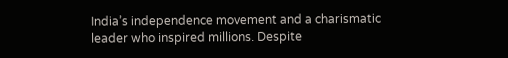India’s independence movement and a charismatic leader who inspired millions. Despite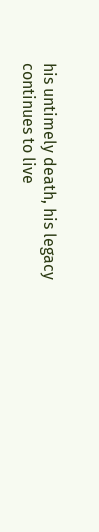his untimely death, his legacy continues to live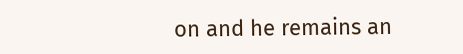on and he remains an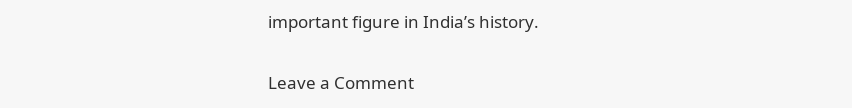important figure in India’s history.

Leave a Comment